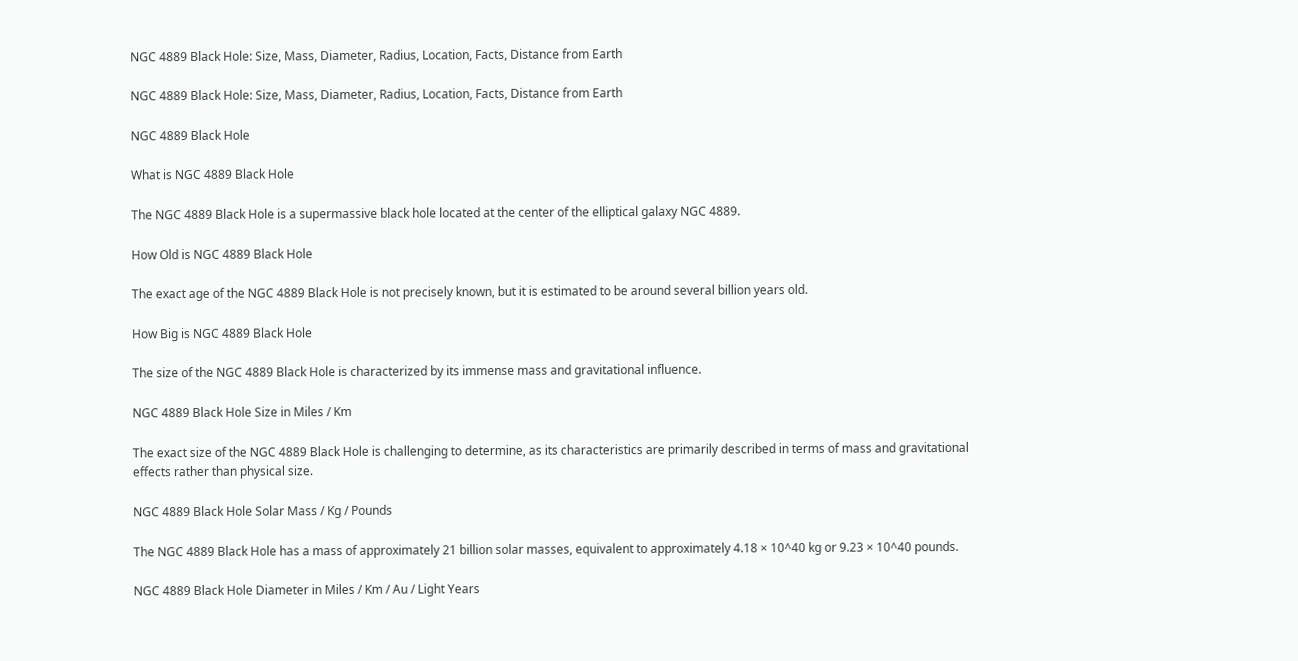NGC 4889 Black Hole: Size, Mass, Diameter, Radius, Location, Facts, Distance from Earth

NGC 4889 Black Hole: Size, Mass, Diameter, Radius, Location, Facts, Distance from Earth

NGC 4889 Black Hole

What is NGC 4889 Black Hole

The NGC 4889 Black Hole is a supermassive black hole located at the center of the elliptical galaxy NGC 4889.

How Old is NGC 4889 Black Hole

The exact age of the NGC 4889 Black Hole is not precisely known, but it is estimated to be around several billion years old.

How Big is NGC 4889 Black Hole

The size of the NGC 4889 Black Hole is characterized by its immense mass and gravitational influence.

NGC 4889 Black Hole Size in Miles / Km

The exact size of the NGC 4889 Black Hole is challenging to determine, as its characteristics are primarily described in terms of mass and gravitational effects rather than physical size.

NGC 4889 Black Hole Solar Mass / Kg / Pounds

The NGC 4889 Black Hole has a mass of approximately 21 billion solar masses, equivalent to approximately 4.18 × 10^40 kg or 9.23 × 10^40 pounds.

NGC 4889 Black Hole Diameter in Miles / Km / Au / Light Years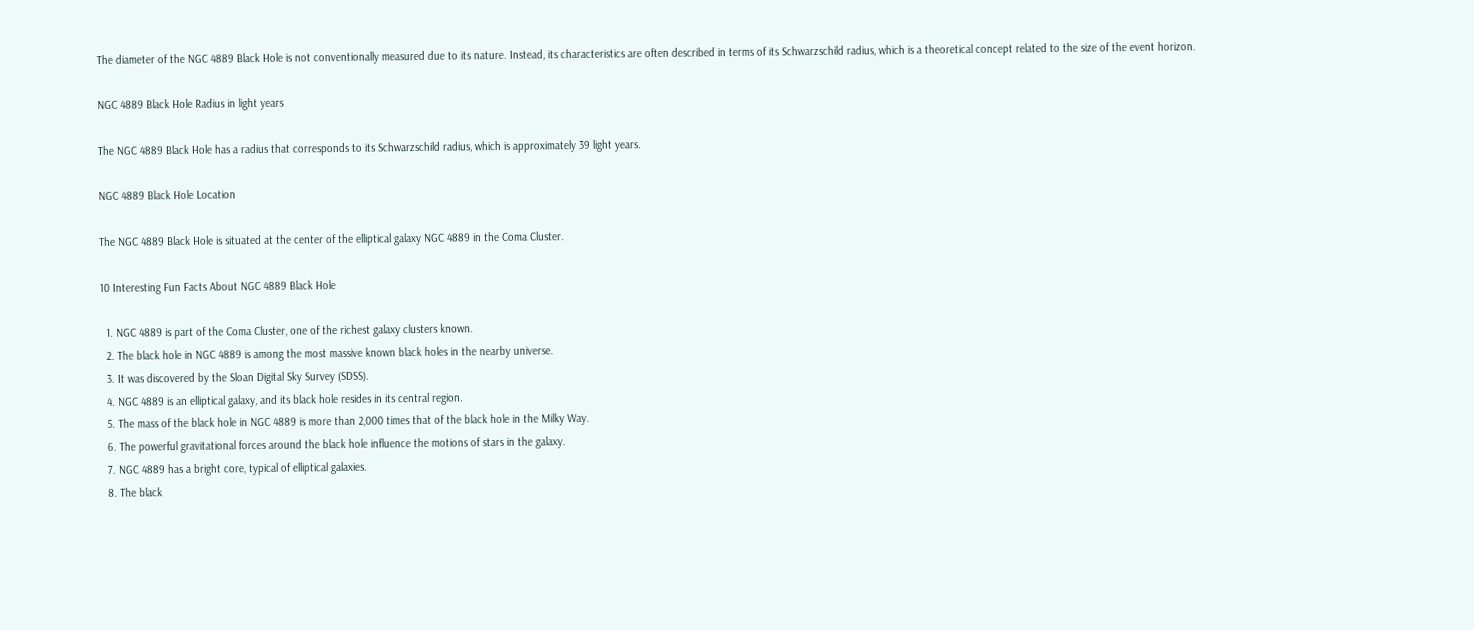The diameter of the NGC 4889 Black Hole is not conventionally measured due to its nature. Instead, its characteristics are often described in terms of its Schwarzschild radius, which is a theoretical concept related to the size of the event horizon.

NGC 4889 Black Hole Radius in light years

The NGC 4889 Black Hole has a radius that corresponds to its Schwarzschild radius, which is approximately 39 light years.

NGC 4889 Black Hole Location

The NGC 4889 Black Hole is situated at the center of the elliptical galaxy NGC 4889 in the Coma Cluster.

10 Interesting Fun Facts About NGC 4889 Black Hole

  1. NGC 4889 is part of the Coma Cluster, one of the richest galaxy clusters known.
  2. The black hole in NGC 4889 is among the most massive known black holes in the nearby universe.
  3. It was discovered by the Sloan Digital Sky Survey (SDSS).
  4. NGC 4889 is an elliptical galaxy, and its black hole resides in its central region.
  5. The mass of the black hole in NGC 4889 is more than 2,000 times that of the black hole in the Milky Way.
  6. The powerful gravitational forces around the black hole influence the motions of stars in the galaxy.
  7. NGC 4889 has a bright core, typical of elliptical galaxies.
  8. The black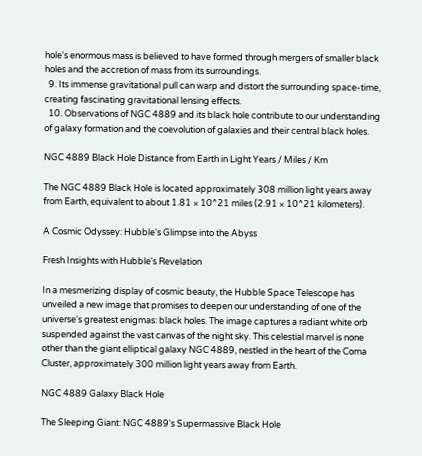hole's enormous mass is believed to have formed through mergers of smaller black holes and the accretion of mass from its surroundings.
  9. Its immense gravitational pull can warp and distort the surrounding space-time, creating fascinating gravitational lensing effects.
  10. Observations of NGC 4889 and its black hole contribute to our understanding of galaxy formation and the coevolution of galaxies and their central black holes.

NGC 4889 Black Hole Distance from Earth in Light Years / Miles / Km

The NGC 4889 Black Hole is located approximately 308 million light years away from Earth, equivalent to about 1.81 × 10^21 miles (2.91 × 10^21 kilometers).

A Cosmic Odyssey: Hubble's Glimpse into the Abyss

Fresh Insights with Hubble's Revelation

In a mesmerizing display of cosmic beauty, the Hubble Space Telescope has unveiled a new image that promises to deepen our understanding of one of the universe's greatest enigmas: black holes. The image captures a radiant white orb suspended against the vast canvas of the night sky. This celestial marvel is none other than the giant elliptical galaxy NGC 4889, nestled in the heart of the Coma Cluster, approximately 300 million light years away from Earth.

NGC 4889 Galaxy Black Hole

The Sleeping Giant: NGC 4889's Supermassive Black Hole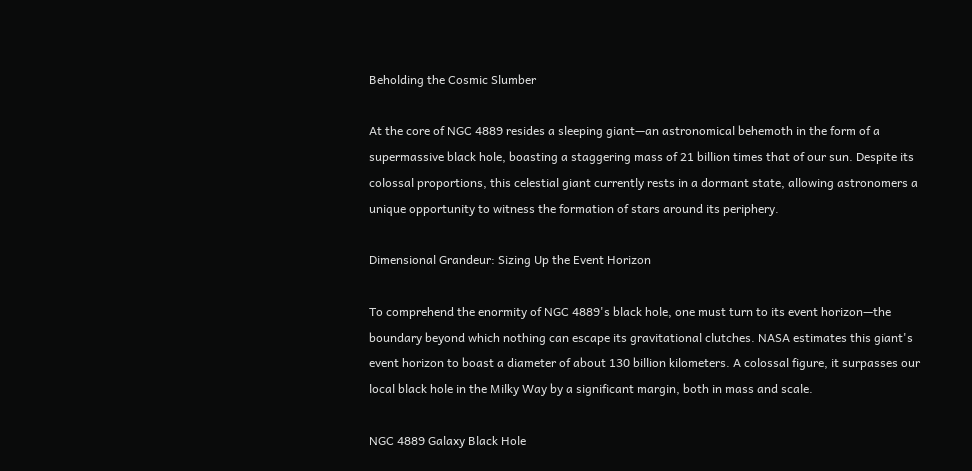Beholding the Cosmic Slumber

At the core of NGC 4889 resides a sleeping giant—an astronomical behemoth in the form of a supermassive black hole, boasting a staggering mass of 21 billion times that of our sun. Despite its colossal proportions, this celestial giant currently rests in a dormant state, allowing astronomers a unique opportunity to witness the formation of stars around its periphery.

Dimensional Grandeur: Sizing Up the Event Horizon

To comprehend the enormity of NGC 4889's black hole, one must turn to its event horizon—the boundary beyond which nothing can escape its gravitational clutches. NASA estimates this giant's event horizon to boast a diameter of about 130 billion kilometers. A colossal figure, it surpasses our local black hole in the Milky Way by a significant margin, both in mass and scale.

NGC 4889 Galaxy Black Hole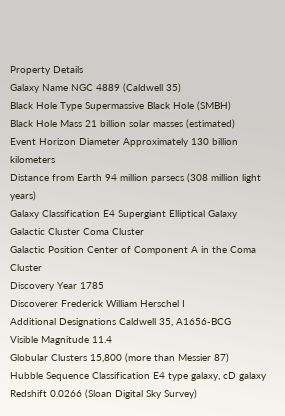Property Details
Galaxy Name NGC 4889 (Caldwell 35)
Black Hole Type Supermassive Black Hole (SMBH)
Black Hole Mass 21 billion solar masses (estimated)
Event Horizon Diameter Approximately 130 billion kilometers
Distance from Earth 94 million parsecs (308 million light years)
Galaxy Classification E4 Supergiant Elliptical Galaxy
Galactic Cluster Coma Cluster
Galactic Position Center of Component A in the Coma Cluster
Discovery Year 1785
Discoverer Frederick William Herschel I
Additional Designations Caldwell 35, A1656-BCG
Visible Magnitude 11.4
Globular Clusters 15,800 (more than Messier 87)
Hubble Sequence Classification E4 type galaxy, cD galaxy
Redshift 0.0266 (Sloan Digital Sky Survey)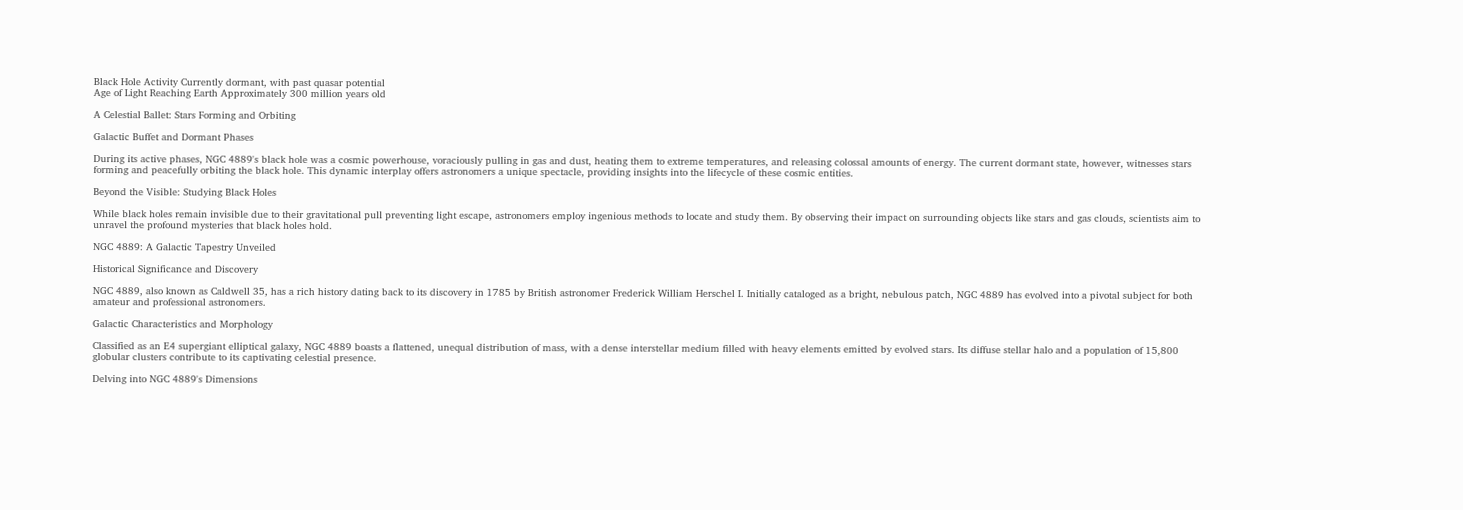Black Hole Activity Currently dormant, with past quasar potential
Age of Light Reaching Earth Approximately 300 million years old

A Celestial Ballet: Stars Forming and Orbiting

Galactic Buffet and Dormant Phases

During its active phases, NGC 4889's black hole was a cosmic powerhouse, voraciously pulling in gas and dust, heating them to extreme temperatures, and releasing colossal amounts of energy. The current dormant state, however, witnesses stars forming and peacefully orbiting the black hole. This dynamic interplay offers astronomers a unique spectacle, providing insights into the lifecycle of these cosmic entities.

Beyond the Visible: Studying Black Holes

While black holes remain invisible due to their gravitational pull preventing light escape, astronomers employ ingenious methods to locate and study them. By observing their impact on surrounding objects like stars and gas clouds, scientists aim to unravel the profound mysteries that black holes hold.

NGC 4889: A Galactic Tapestry Unveiled

Historical Significance and Discovery

NGC 4889, also known as Caldwell 35, has a rich history dating back to its discovery in 1785 by British astronomer Frederick William Herschel I. Initially cataloged as a bright, nebulous patch, NGC 4889 has evolved into a pivotal subject for both amateur and professional astronomers.

Galactic Characteristics and Morphology

Classified as an E4 supergiant elliptical galaxy, NGC 4889 boasts a flattened, unequal distribution of mass, with a dense interstellar medium filled with heavy elements emitted by evolved stars. Its diffuse stellar halo and a population of 15,800 globular clusters contribute to its captivating celestial presence.

Delving into NGC 4889's Dimensions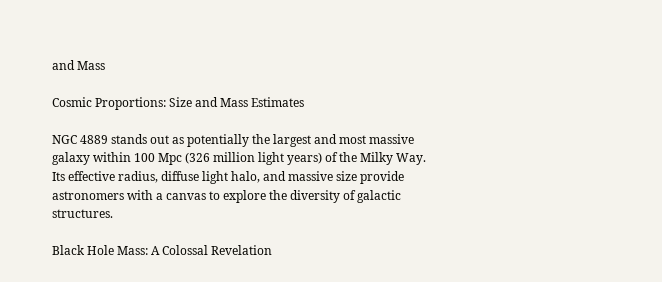and Mass

Cosmic Proportions: Size and Mass Estimates

NGC 4889 stands out as potentially the largest and most massive galaxy within 100 Mpc (326 million light years) of the Milky Way. Its effective radius, diffuse light halo, and massive size provide astronomers with a canvas to explore the diversity of galactic structures.

Black Hole Mass: A Colossal Revelation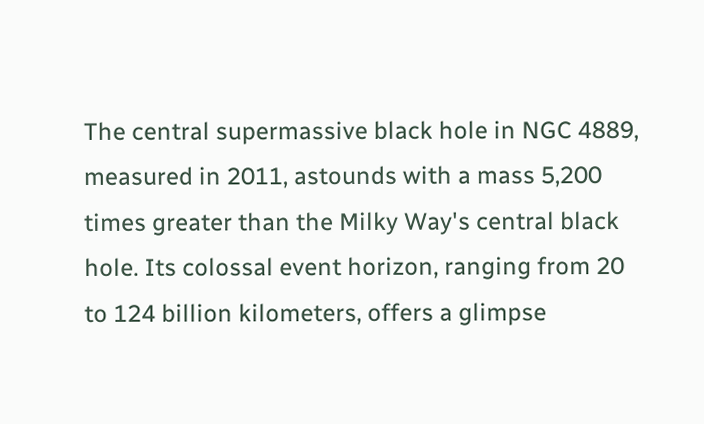The central supermassive black hole in NGC 4889, measured in 2011, astounds with a mass 5,200 times greater than the Milky Way's central black hole. Its colossal event horizon, ranging from 20 to 124 billion kilometers, offers a glimpse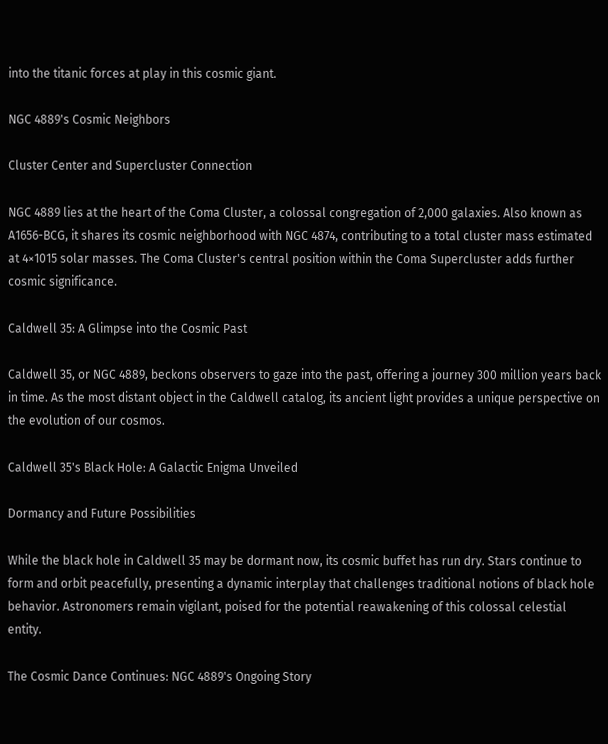into the titanic forces at play in this cosmic giant.

NGC 4889's Cosmic Neighbors

Cluster Center and Supercluster Connection

NGC 4889 lies at the heart of the Coma Cluster, a colossal congregation of 2,000 galaxies. Also known as A1656-BCG, it shares its cosmic neighborhood with NGC 4874, contributing to a total cluster mass estimated at 4×1015 solar masses. The Coma Cluster's central position within the Coma Supercluster adds further cosmic significance.

Caldwell 35: A Glimpse into the Cosmic Past

Caldwell 35, or NGC 4889, beckons observers to gaze into the past, offering a journey 300 million years back in time. As the most distant object in the Caldwell catalog, its ancient light provides a unique perspective on the evolution of our cosmos.

Caldwell 35's Black Hole: A Galactic Enigma Unveiled

Dormancy and Future Possibilities

While the black hole in Caldwell 35 may be dormant now, its cosmic buffet has run dry. Stars continue to form and orbit peacefully, presenting a dynamic interplay that challenges traditional notions of black hole behavior. Astronomers remain vigilant, poised for the potential reawakening of this colossal celestial entity.

The Cosmic Dance Continues: NGC 4889's Ongoing Story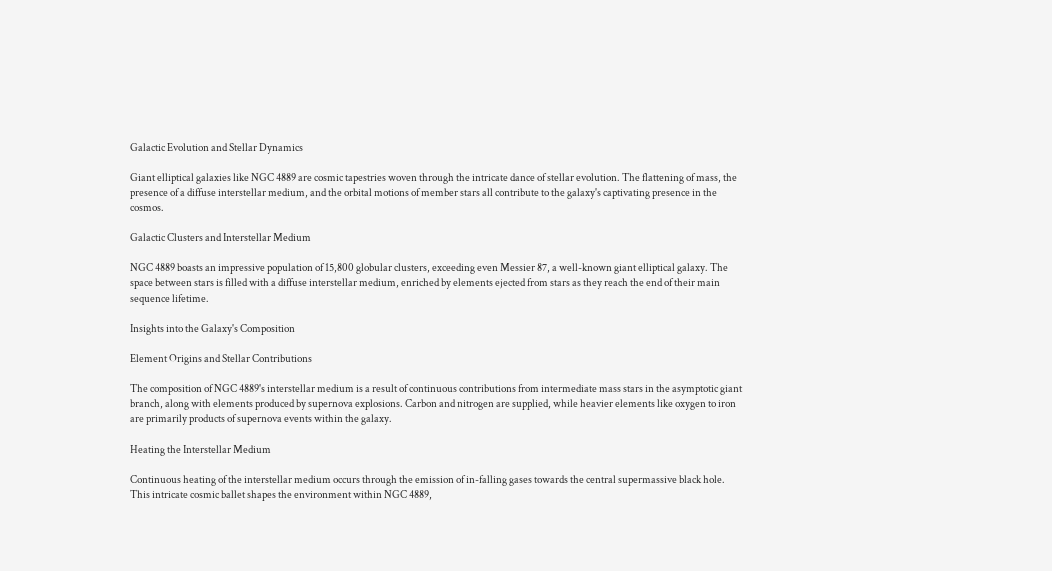Galactic Evolution and Stellar Dynamics

Giant elliptical galaxies like NGC 4889 are cosmic tapestries woven through the intricate dance of stellar evolution. The flattening of mass, the presence of a diffuse interstellar medium, and the orbital motions of member stars all contribute to the galaxy's captivating presence in the cosmos.

Galactic Clusters and Interstellar Medium

NGC 4889 boasts an impressive population of 15,800 globular clusters, exceeding even Messier 87, a well-known giant elliptical galaxy. The space between stars is filled with a diffuse interstellar medium, enriched by elements ejected from stars as they reach the end of their main sequence lifetime.

Insights into the Galaxy's Composition

Element Origins and Stellar Contributions

The composition of NGC 4889's interstellar medium is a result of continuous contributions from intermediate mass stars in the asymptotic giant branch, along with elements produced by supernova explosions. Carbon and nitrogen are supplied, while heavier elements like oxygen to iron are primarily products of supernova events within the galaxy.

Heating the Interstellar Medium

Continuous heating of the interstellar medium occurs through the emission of in-falling gases towards the central supermassive black hole. This intricate cosmic ballet shapes the environment within NGC 4889,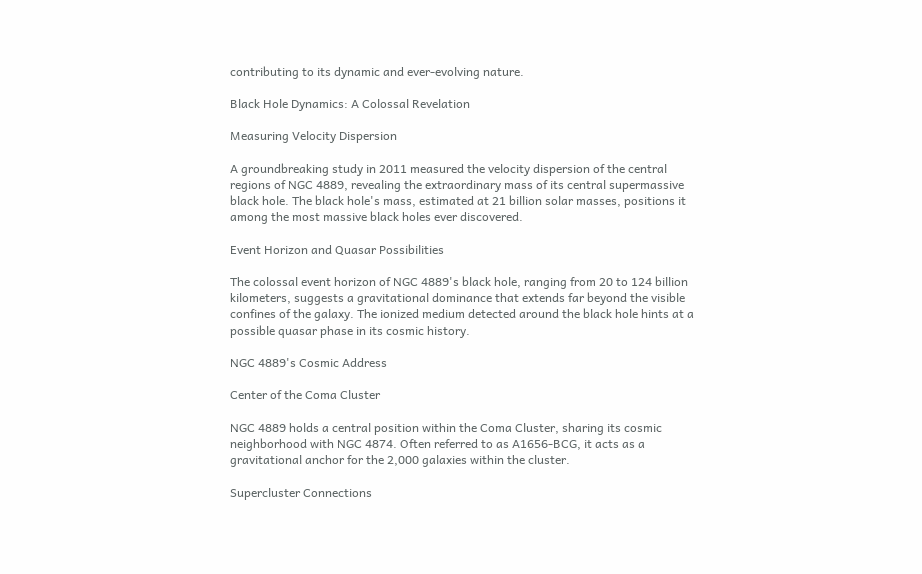contributing to its dynamic and ever-evolving nature.

Black Hole Dynamics: A Colossal Revelation

Measuring Velocity Dispersion

A groundbreaking study in 2011 measured the velocity dispersion of the central regions of NGC 4889, revealing the extraordinary mass of its central supermassive black hole. The black hole's mass, estimated at 21 billion solar masses, positions it among the most massive black holes ever discovered.

Event Horizon and Quasar Possibilities

The colossal event horizon of NGC 4889's black hole, ranging from 20 to 124 billion kilometers, suggests a gravitational dominance that extends far beyond the visible confines of the galaxy. The ionized medium detected around the black hole hints at a possible quasar phase in its cosmic history.

NGC 4889's Cosmic Address

Center of the Coma Cluster

NGC 4889 holds a central position within the Coma Cluster, sharing its cosmic neighborhood with NGC 4874. Often referred to as A1656-BCG, it acts as a gravitational anchor for the 2,000 galaxies within the cluster.

Supercluster Connections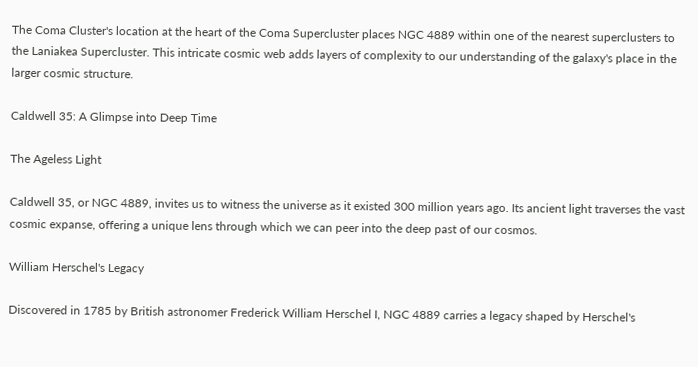The Coma Cluster's location at the heart of the Coma Supercluster places NGC 4889 within one of the nearest superclusters to the Laniakea Supercluster. This intricate cosmic web adds layers of complexity to our understanding of the galaxy's place in the larger cosmic structure.

Caldwell 35: A Glimpse into Deep Time

The Ageless Light

Caldwell 35, or NGC 4889, invites us to witness the universe as it existed 300 million years ago. Its ancient light traverses the vast cosmic expanse, offering a unique lens through which we can peer into the deep past of our cosmos.

William Herschel's Legacy

Discovered in 1785 by British astronomer Frederick William Herschel I, NGC 4889 carries a legacy shaped by Herschel's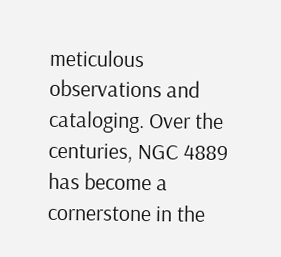meticulous observations and cataloging. Over the centuries, NGC 4889 has become a cornerstone in the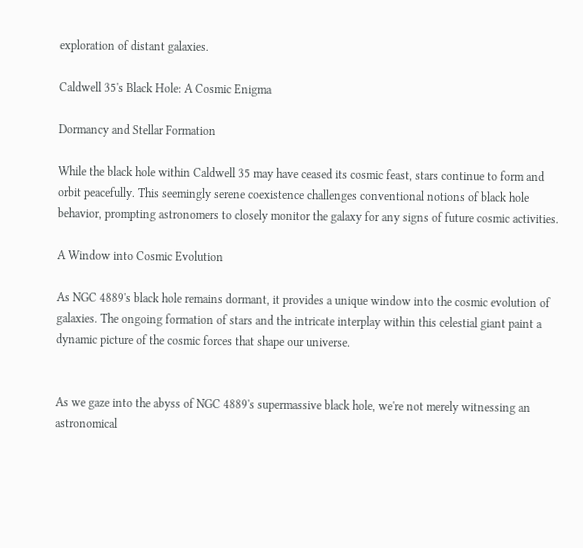exploration of distant galaxies.

Caldwell 35's Black Hole: A Cosmic Enigma

Dormancy and Stellar Formation

While the black hole within Caldwell 35 may have ceased its cosmic feast, stars continue to form and orbit peacefully. This seemingly serene coexistence challenges conventional notions of black hole behavior, prompting astronomers to closely monitor the galaxy for any signs of future cosmic activities.

A Window into Cosmic Evolution

As NGC 4889's black hole remains dormant, it provides a unique window into the cosmic evolution of galaxies. The ongoing formation of stars and the intricate interplay within this celestial giant paint a dynamic picture of the cosmic forces that shape our universe.


As we gaze into the abyss of NGC 4889's supermassive black hole, we're not merely witnessing an astronomical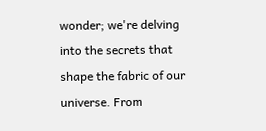wonder; we're delving into the secrets that shape the fabric of our universe. From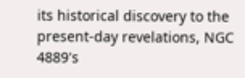its historical discovery to the present-day revelations, NGC 4889's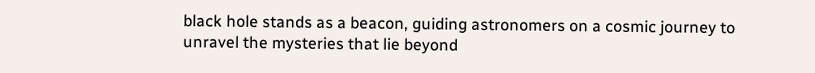black hole stands as a beacon, guiding astronomers on a cosmic journey to unravel the mysteries that lie beyond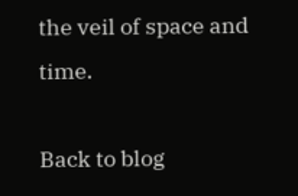the veil of space and time.

Back to blog